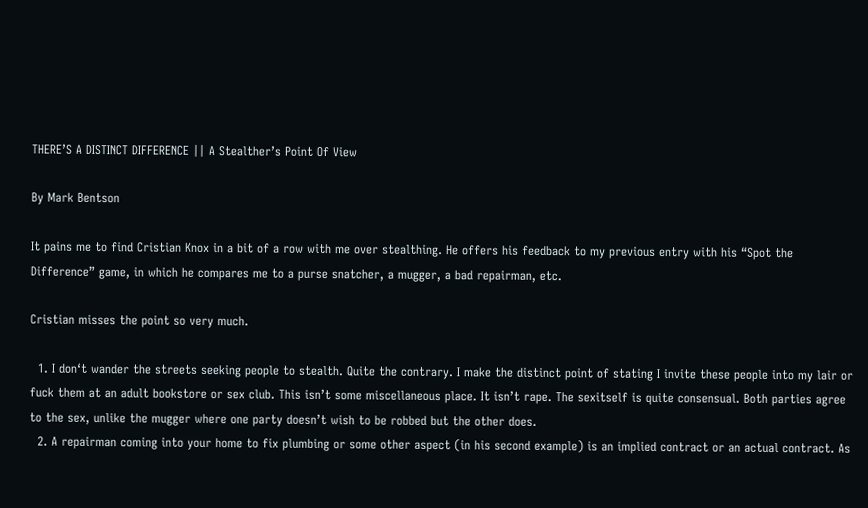THERE’S A DISTINCT DIFFERENCE || A Stealther’s Point Of View

By Mark Bentson

It pains me to find Cristian Knox in a bit of a row with me over stealthing. He offers his feedback to my previous entry with his “Spot the Difference” game, in which he compares me to a purse snatcher, a mugger, a bad repairman, etc.

Cristian misses the point so very much.

  1. I don‘t wander the streets seeking people to stealth. Quite the contrary. I make the distinct point of stating I invite these people into my lair or fuck them at an adult bookstore or sex club. This isn’t some miscellaneous place. It isn’t rape. The sexitself is quite consensual. Both parties agree to the sex, unlike the mugger where one party doesn’t wish to be robbed but the other does.
  2. A repairman coming into your home to fix plumbing or some other aspect (in his second example) is an implied contract or an actual contract. As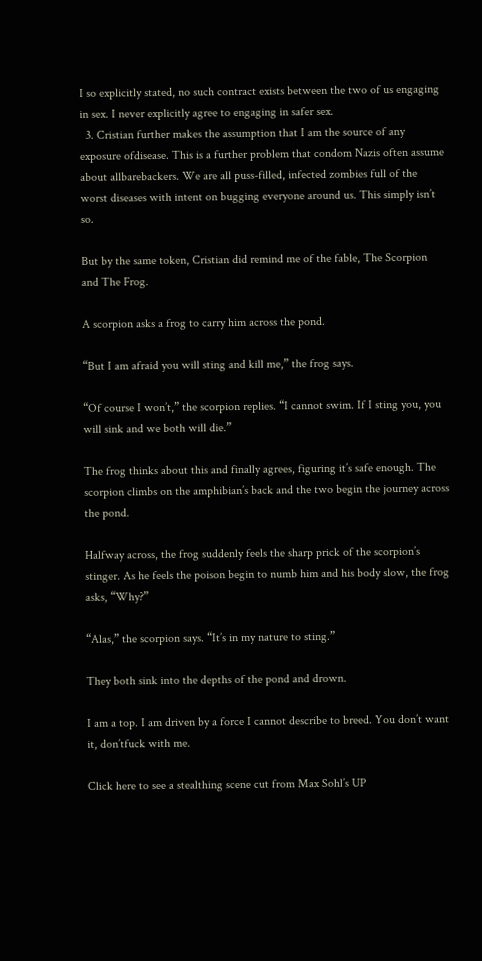I so explicitly stated, no such contract exists between the two of us engaging in sex. I never explicitly agree to engaging in safer sex.
  3. Cristian further makes the assumption that I am the source of any exposure ofdisease. This is a further problem that condom Nazis often assume about allbarebackers. We are all puss-filled, infected zombies full of the worst diseases with intent on bugging everyone around us. This simply isn’t so.

But by the same token, Cristian did remind me of the fable, The Scorpion and The Frog.

A scorpion asks a frog to carry him across the pond.

“But I am afraid you will sting and kill me,” the frog says.

“Of course I won’t,” the scorpion replies. “I cannot swim. If I sting you, you will sink and we both will die.”

The frog thinks about this and finally agrees, figuring it’s safe enough. The scorpion climbs on the amphibian’s back and the two begin the journey across the pond.

Halfway across, the frog suddenly feels the sharp prick of the scorpion’s stinger. As he feels the poison begin to numb him and his body slow, the frog asks, “Why?”

“Alas,” the scorpion says. “It’s in my nature to sting.”

They both sink into the depths of the pond and drown.

I am a top. I am driven by a force I cannot describe to breed. You don’t want it, don’tfuck with me.

Click here to see a stealthing scene cut from Max Sohl’s UP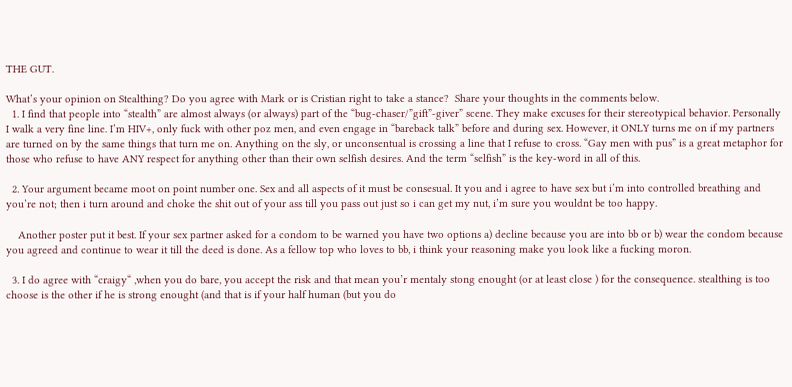THE GUT.

What’s your opinion on Stealthing? Do you agree with Mark or is Cristian right to take a stance?  Share your thoughts in the comments below.
  1. I find that people into “stealth” are almost always (or always) part of the “bug-chaser/”gift”-giver” scene. They make excuses for their stereotypical behavior. Personally I walk a very fine line. I’m HIV+, only fuck with other poz men, and even engage in “bareback talk” before and during sex. However, it ONLY turns me on if my partners are turned on by the same things that turn me on. Anything on the sly, or unconsentual is crossing a line that I refuse to cross. “Gay men with pus” is a great metaphor for those who refuse to have ANY respect for anything other than their own selfish desires. And the term “selfish” is the key-word in all of this.

  2. Your argument became moot on point number one. Sex and all aspects of it must be consesual. It you and i agree to have sex but i’m into controlled breathing and you’re not; then i turn around and choke the shit out of your ass till you pass out just so i can get my nut, i’m sure you wouldnt be too happy.

    Another poster put it best. If your sex partner asked for a condom to be warned you have two options a) decline because you are into bb or b) wear the condom because you agreed and continue to wear it till the deed is done. As a fellow top who loves to bb, i think your reasoning make you look like a fucking moron.

  3. I do agree with “craigy“ ,when you do bare, you accept the risk and that mean you’r mentaly stong enought (or at least close ) for the consequence. stealthing is too choose is the other if he is strong enought (and that is if your half human (but you do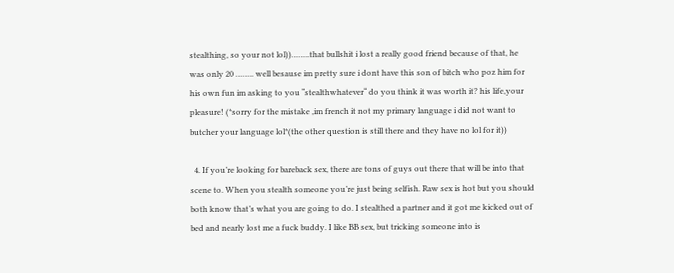stealthing, so your not lol))……..that bullshit i lost a really good friend because of that, he was only 20 …….. well besause im pretty sure i dont have this son of bitch who poz him for his own fun im asking to you “stealthwhatever“ do you think it was worth it? his life,your pleasure! (*sorry for the mistake ,im french it not my primary language i did not want to butcher your language lol*(the other question is still there and they have no lol for it))

  4. If you’re looking for bareback sex, there are tons of guys out there that will be into that scene to. When you stealth someone you’re just being selfish. Raw sex is hot but you should both know that’s what you are going to do. I stealthed a partner and it got me kicked out of bed and nearly lost me a fuck buddy. I like BB sex, but tricking someone into is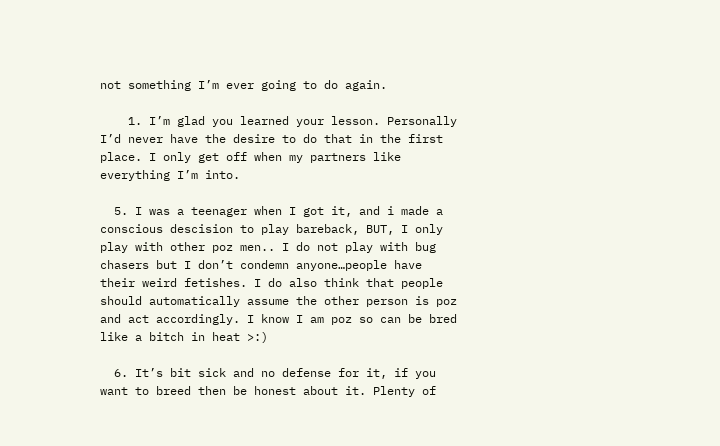not something I’m ever going to do again.

    1. I’m glad you learned your lesson. Personally I’d never have the desire to do that in the first place. I only get off when my partners like everything I’m into.

  5. I was a teenager when I got it, and i made a conscious descision to play bareback, BUT, I only play with other poz men.. I do not play with bug chasers but I don’t condemn anyone…people have their weird fetishes. I do also think that people should automatically assume the other person is poz and act accordingly. I know I am poz so can be bred like a bitch in heat >:)

  6. It’s bit sick and no defense for it, if you want to breed then be honest about it. Plenty of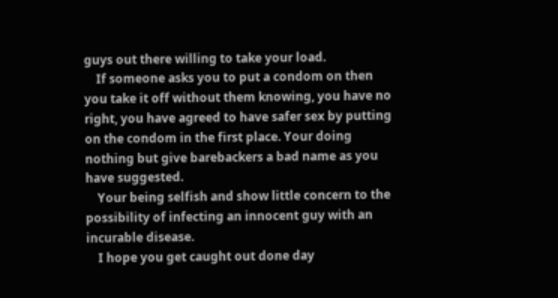guys out there willing to take your load.
    If someone asks you to put a condom on then you take it off without them knowing, you have no right, you have agreed to have safer sex by putting on the condom in the first place. Your doing nothing but give barebackers a bad name as you have suggested.
    Your being selfish and show little concern to the possibility of infecting an innocent guy with an incurable disease.
    I hope you get caught out done day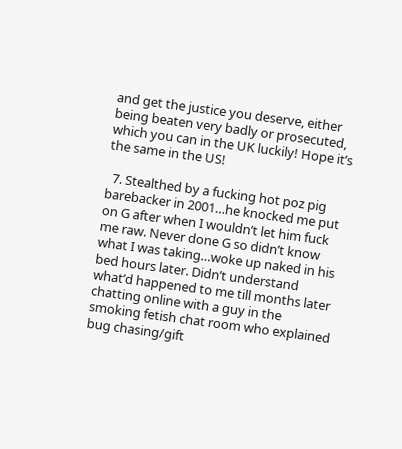and get the justice you deserve, either being beaten very badly or prosecuted, which you can in the UK luckily! Hope it’s the same in the US!

  7. Stealthed by a fucking hot poz pig barebacker in 2001…he knocked me put on G after when I wouldn’t let him fuck me raw. Never done G so didn’t know what I was taking…woke up naked in his bed hours later. Didn’t understand what’d happened to me till months later chatting online with a guy in the smoking fetish chat room who explained bug chasing/gift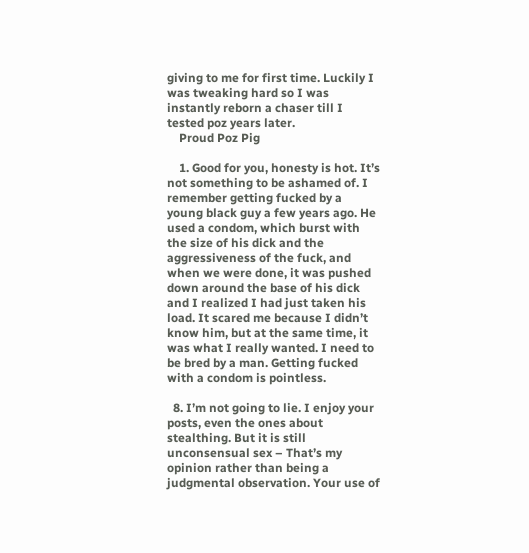giving to me for first time. Luckily I was tweaking hard so I was instantly reborn a chaser till I tested poz years later.
    Proud Poz Pig

    1. Good for you, honesty is hot. It’s not something to be ashamed of. I remember getting fucked by a young black guy a few years ago. He used a condom, which burst with the size of his dick and the aggressiveness of the fuck, and when we were done, it was pushed down around the base of his dick and I realized I had just taken his load. It scared me because I didn’t know him, but at the same time, it was what I really wanted. I need to be bred by a man. Getting fucked with a condom is pointless.

  8. I’m not going to lie. I enjoy your posts, even the ones about stealthing. But it is still unconsensual sex – That’s my opinion rather than being a judgmental observation. Your use of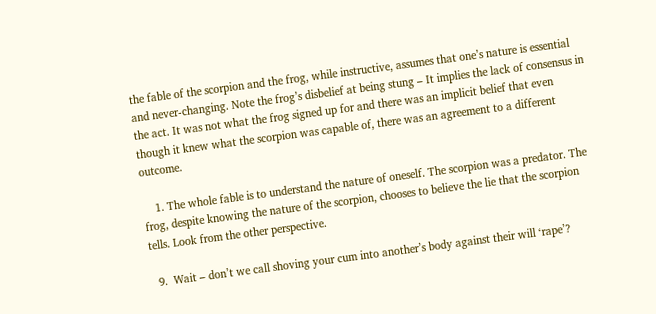the fable of the scorpion and the frog, while instructive, assumes that one’s nature is essential and never-changing. Note the frog’s disbelief at being stung – It implies the lack of consensus in the act. It was not what the frog signed up for and there was an implicit belief that even though it knew what the scorpion was capable of, there was an agreement to a different outcome.

    1. The whole fable is to understand the nature of oneself. The scorpion was a predator. The frog, despite knowing the nature of the scorpion, chooses to believe the lie that the scorpion tells. Look from the other perspective.

  9.  Wait – don’t we call shoving your cum into another’s body against their will ‘rape’?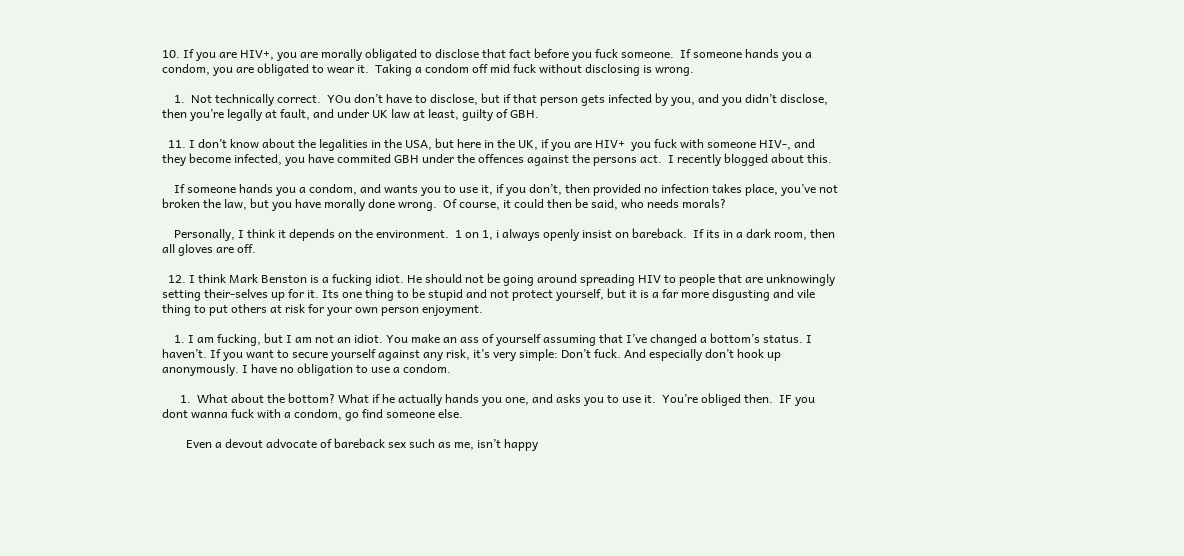10. If you are HIV+, you are morally obligated to disclose that fact before you fuck someone.  If someone hands you a condom, you are obligated to wear it.  Taking a condom off mid fuck without disclosing is wrong.

    1.  Not technically correct.  YOu don’t have to disclose, but if that person gets infected by you, and you didn’t disclose, then you’re legally at fault, and under UK law at least, guilty of GBH.

  11. I don’t know about the legalities in the USA, but here in the UK, if you are HIV+  you fuck with someone HIV-, and they become infected, you have commited GBH under the offences against the persons act.  I recently blogged about this.

    If someone hands you a condom, and wants you to use it, if you don’t, then provided no infection takes place, you’ve not broken the law, but you have morally done wrong.  Of course, it could then be said, who needs morals?

    Personally, I think it depends on the environment.  1 on 1, i always openly insist on bareback.  If its in a dark room, then all gloves are off.

  12. I think Mark Benston is a fucking idiot. He should not be going around spreading HIV to people that are unknowingly setting their-selves up for it. Its one thing to be stupid and not protect yourself, but it is a far more disgusting and vile thing to put others at risk for your own person enjoyment.

    1. I am fucking, but I am not an idiot. You make an ass of yourself assuming that I’ve changed a bottom’s status. I haven’t. If you want to secure yourself against any risk, it’s very simple: Don’t fuck. And especially don’t hook up anonymously. I have no obligation to use a condom.

      1.  What about the bottom? What if he actually hands you one, and asks you to use it.  You’re obliged then.  IF you dont wanna fuck with a condom, go find someone else.

        Even a devout advocate of bareback sex such as me, isn’t happy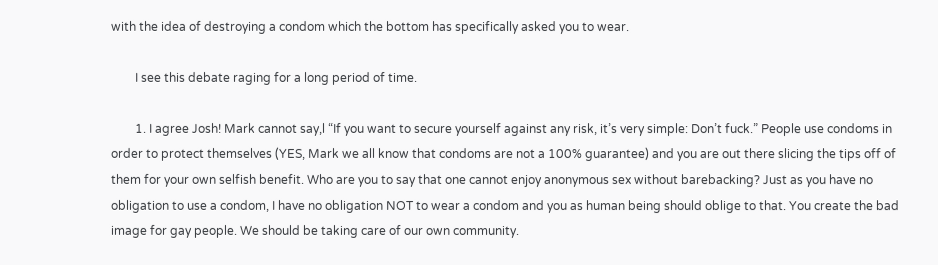with the idea of destroying a condom which the bottom has specifically asked you to wear.

        I see this debate raging for a long period of time.

        1. I agree Josh! Mark cannot say,l “If you want to secure yourself against any risk, it’s very simple: Don’t fuck.” People use condoms in order to protect themselves (YES, Mark we all know that condoms are not a 100% guarantee) and you are out there slicing the tips off of them for your own selfish benefit. Who are you to say that one cannot enjoy anonymous sex without barebacking? Just as you have no obligation to use a condom, I have no obligation NOT to wear a condom and you as human being should oblige to that. You create the bad image for gay people. We should be taking care of our own community.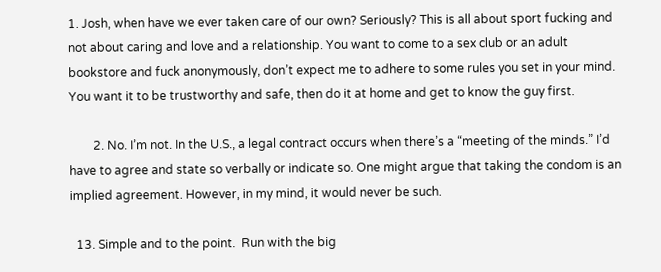1. Josh, when have we ever taken care of our own? Seriously? This is all about sport fucking and not about caring and love and a relationship. You want to come to a sex club or an adult bookstore and fuck anonymously, don’t expect me to adhere to some rules you set in your mind. You want it to be trustworthy and safe, then do it at home and get to know the guy first.

        2. No. I’m not. In the U.S., a legal contract occurs when there’s a “meeting of the minds.” I’d have to agree and state so verbally or indicate so. One might argue that taking the condom is an implied agreement. However, in my mind, it would never be such.

  13. Simple and to the point.  Run with the big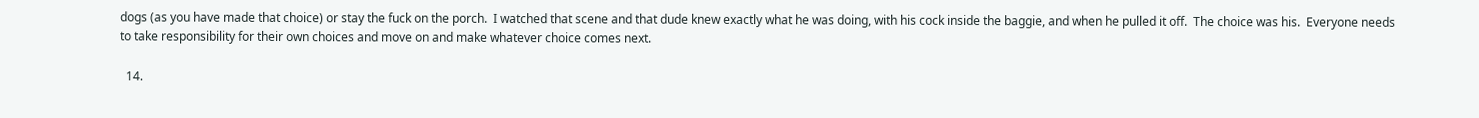dogs (as you have made that choice) or stay the fuck on the porch.  I watched that scene and that dude knew exactly what he was doing, with his cock inside the baggie, and when he pulled it off.  The choice was his.  Everyone needs to take responsibility for their own choices and move on and make whatever choice comes next.

  14.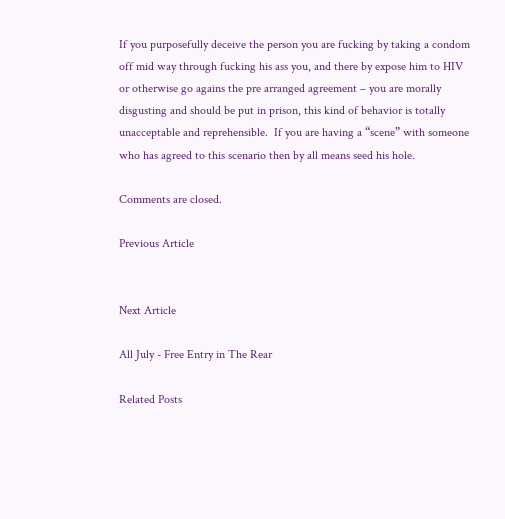If you purposefully deceive the person you are fucking by taking a condom off mid way through fucking his ass you, and there by expose him to HIV or otherwise go agains the pre arranged agreement – you are morally disgusting and should be put in prison, this kind of behavior is totally unacceptable and reprehensible.  If you are having a “scene” with someone who has agreed to this scenario then by all means seed his hole.

Comments are closed.

Previous Article


Next Article

All July - Free Entry in The Rear

Related Posts